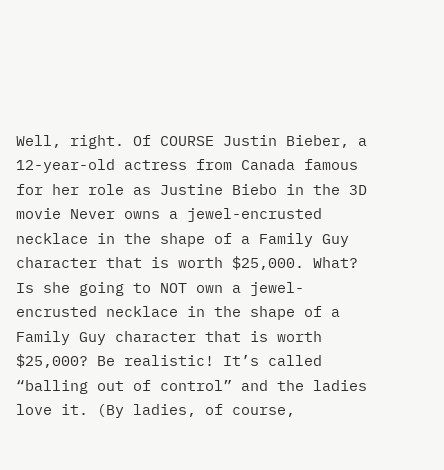Well, right. Of COURSE Justin Bieber, a 12-year-old actress from Canada famous for her role as Justine Biebo in the 3D movie Never owns a jewel-encrusted necklace in the shape of a Family Guy character that is worth $25,000. What? Is she going to NOT own a jewel-encrusted necklace in the shape of a Family Guy character that is worth $25,000? Be realistic! It’s called “balling out of control” and the ladies love it. (By ladies, of course,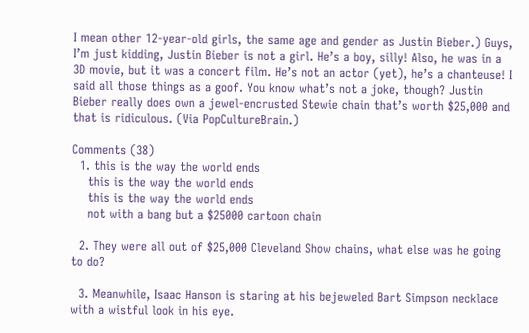I mean other 12-year-old girls, the same age and gender as Justin Bieber.) Guys, I’m just kidding, Justin Bieber is not a girl. He’s a boy, silly! Also, he was in a 3D movie, but it was a concert film. He’s not an actor (yet), he’s a chanteuse! I said all those things as a goof. You know what’s not a joke, though? Justin Bieber really does own a jewel-encrusted Stewie chain that’s worth $25,000 and that is ridiculous. (Via PopCultureBrain.)

Comments (38)
  1. this is the way the world ends
    this is the way the world ends
    this is the way the world ends
    not with a bang but a $25000 cartoon chain

  2. They were all out of $25,000 Cleveland Show chains, what else was he going to do?

  3. Meanwhile, Isaac Hanson is staring at his bejeweled Bart Simpson necklace with a wistful look in his eye.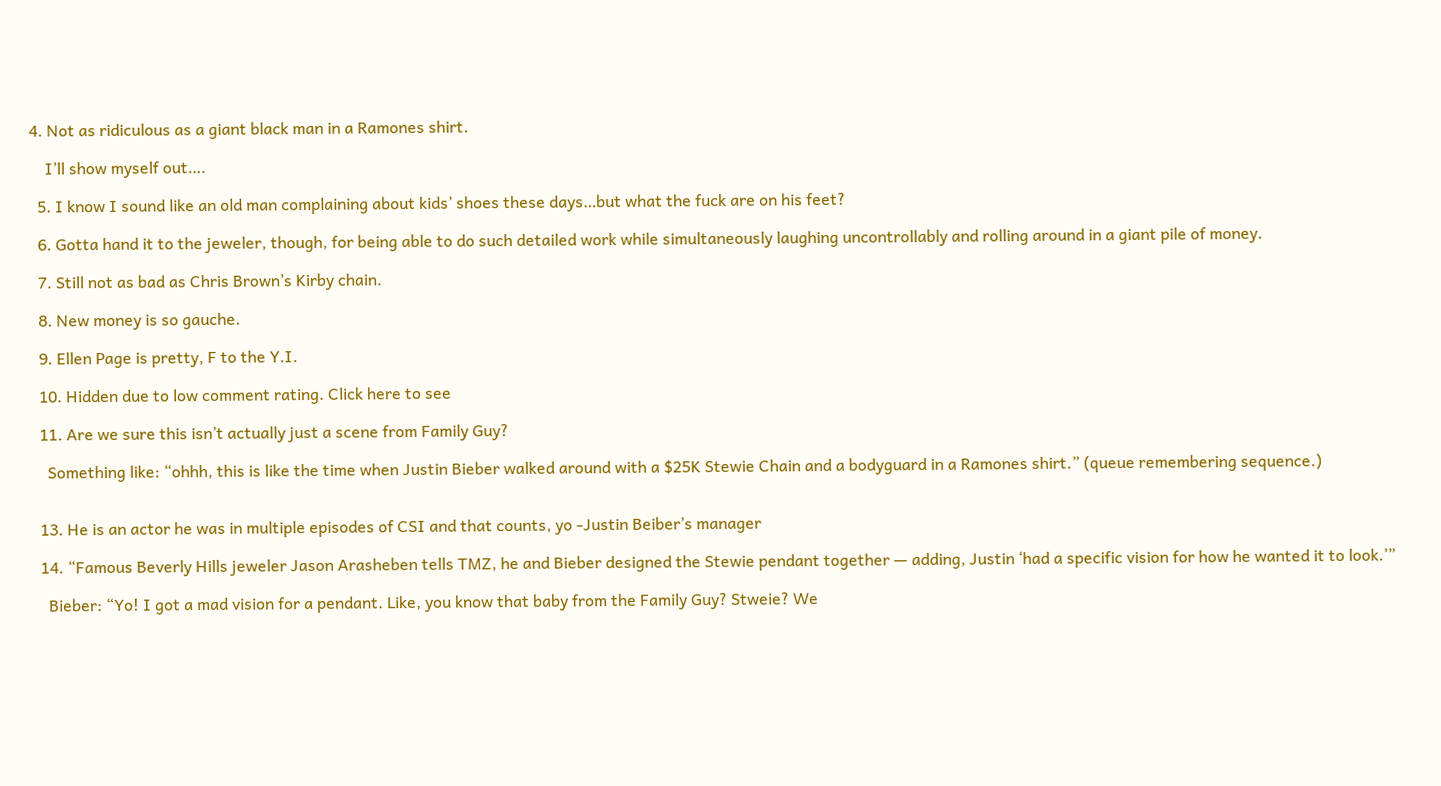4. Not as ridiculous as a giant black man in a Ramones shirt.

    I’ll show myself out….

  5. I know I sound like an old man complaining about kids’ shoes these days…but what the fuck are on his feet?

  6. Gotta hand it to the jeweler, though, for being able to do such detailed work while simultaneously laughing uncontrollably and rolling around in a giant pile of money.

  7. Still not as bad as Chris Brown’s Kirby chain.

  8. New money is so gauche.

  9. Ellen Page is pretty, F to the Y.I.

  10. Hidden due to low comment rating. Click here to see

  11. Are we sure this isn’t actually just a scene from Family Guy?

    Something like: “ohhh, this is like the time when Justin Bieber walked around with a $25K Stewie Chain and a bodyguard in a Ramones shirt.” (queue remembering sequence.)


  13. He is an actor he was in multiple episodes of CSI and that counts, yo -Justin Beiber’s manager

  14. “Famous Beverly Hills jeweler Jason Arasheben tells TMZ, he and Bieber designed the Stewie pendant together — adding, Justin ‘had a specific vision for how he wanted it to look.’”

    Bieber: “Yo! I got a mad vision for a pendant. Like, you know that baby from the Family Guy? Stweie? We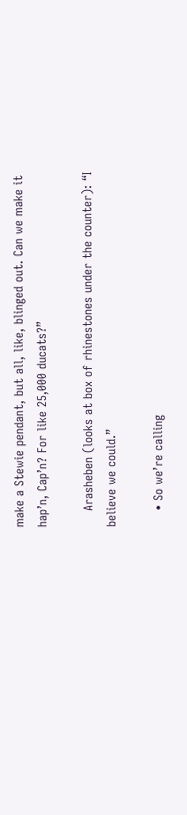make a Stewie pendant, but all, like, blinged out. Can we make it hap’n, Cap’n? For like 25,000 ducats?”

    Arasheben (looks at box of rhinestones under the counter): “I believe we could.”

    • So we’re calling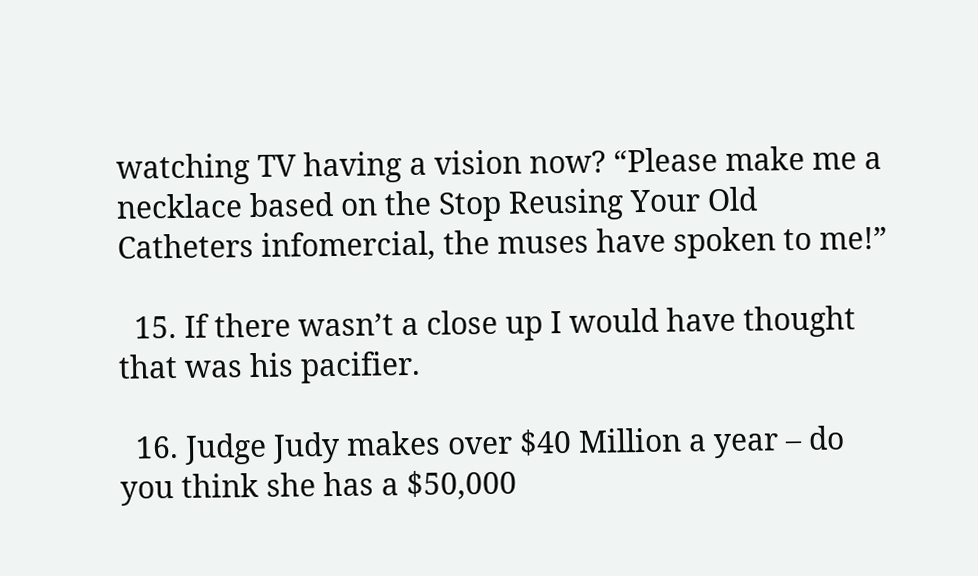watching TV having a vision now? “Please make me a necklace based on the Stop Reusing Your Old Catheters infomercial, the muses have spoken to me!”

  15. If there wasn’t a close up I would have thought that was his pacifier.

  16. Judge Judy makes over $40 Million a year – do you think she has a $50,000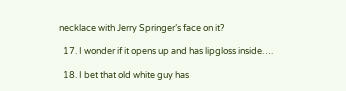necklace with Jerry Springer’s face on it?

  17. I wonder if it opens up and has lipgloss inside….

  18. I bet that old white guy has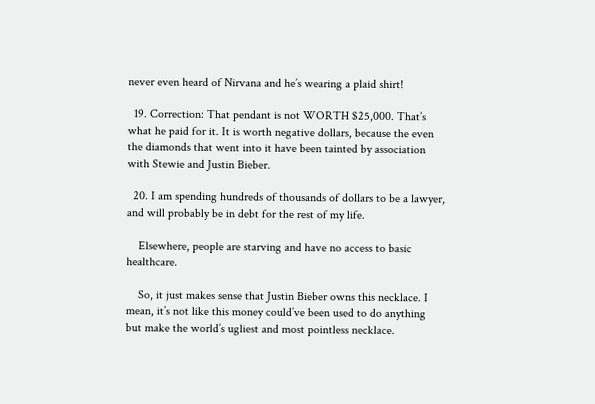never even heard of Nirvana and he’s wearing a plaid shirt!

  19. Correction: That pendant is not WORTH $25,000. That’s what he paid for it. It is worth negative dollars, because the even the diamonds that went into it have been tainted by association with Stewie and Justin Bieber.

  20. I am spending hundreds of thousands of dollars to be a lawyer, and will probably be in debt for the rest of my life.

    Elsewhere, people are starving and have no access to basic healthcare.

    So, it just makes sense that Justin Bieber owns this necklace. I mean, it’s not like this money could’ve been used to do anything but make the world’s ugliest and most pointless necklace.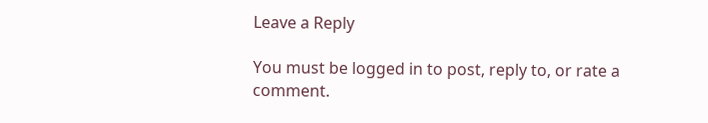Leave a Reply

You must be logged in to post, reply to, or rate a comment.